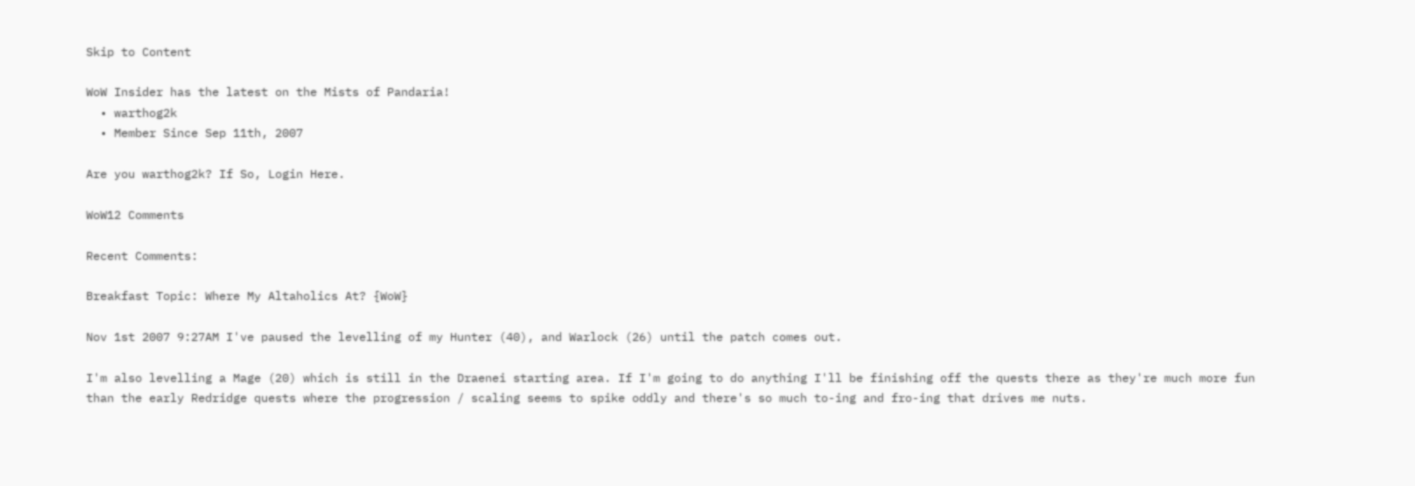Skip to Content

WoW Insider has the latest on the Mists of Pandaria!
  • warthog2k
  • Member Since Sep 11th, 2007

Are you warthog2k? If So, Login Here.

WoW12 Comments

Recent Comments:

Breakfast Topic: Where My Altaholics At? {WoW}

Nov 1st 2007 9:27AM I've paused the levelling of my Hunter (40), and Warlock (26) until the patch comes out.

I'm also levelling a Mage (20) which is still in the Draenei starting area. If I'm going to do anything I'll be finishing off the quests there as they're much more fun than the early Redridge quests where the progression / scaling seems to spike oddly and there's so much to-ing and fro-ing that drives me nuts.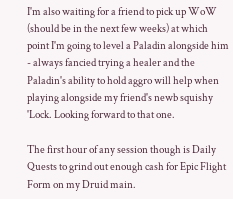I'm also waiting for a friend to pick up WoW (should be in the next few weeks) at which point I'm going to level a Paladin alongside him - always fancied trying a healer and the Paladin's ability to hold aggro will help when playing alongside my friend's newb squishy 'Lock. Looking forward to that one.

The first hour of any session though is Daily Quests to grind out enough cash for Epic Flight Form on my Druid main.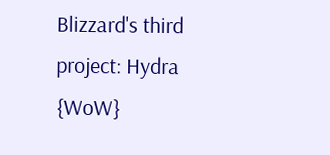Blizzard's third project: Hydra {WoW}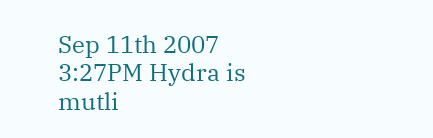Sep 11th 2007 3:27PM Hydra is mutli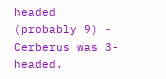headed (probably 9) - Cerberus was 3-headed.